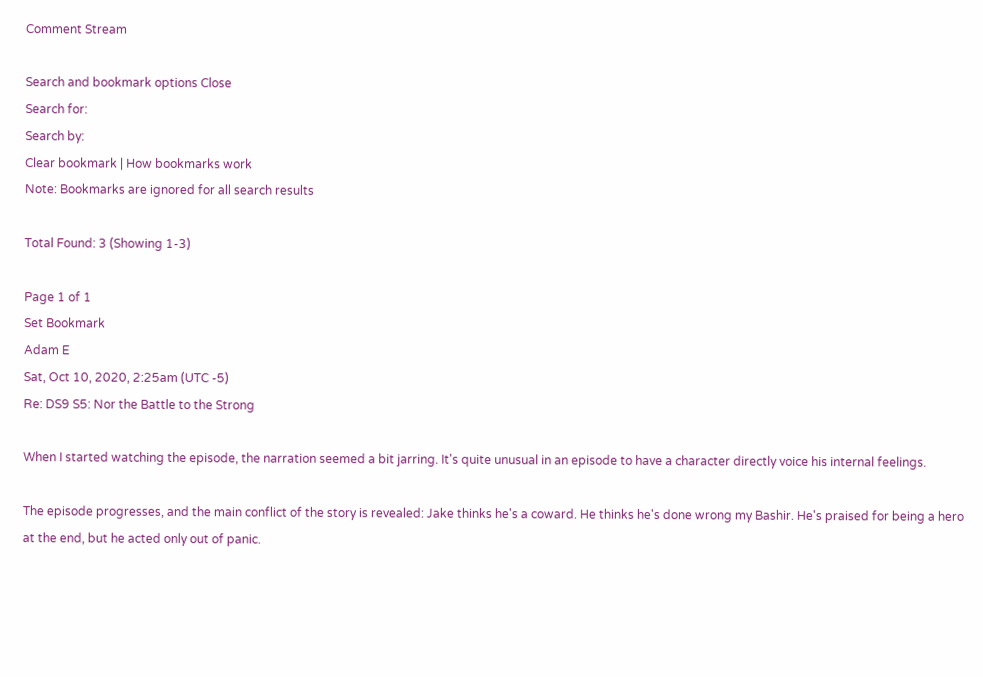Comment Stream

Search and bookmark options Close
Search for:
Search by:
Clear bookmark | How bookmarks work
Note: Bookmarks are ignored for all search results

Total Found: 3 (Showing 1-3)

Page 1 of 1
Set Bookmark
Adam E
Sat, Oct 10, 2020, 2:25am (UTC -5)
Re: DS9 S5: Nor the Battle to the Strong

When I started watching the episode, the narration seemed a bit jarring. It's quite unusual in an episode to have a character directly voice his internal feelings.

The episode progresses, and the main conflict of the story is revealed: Jake thinks he's a coward. He thinks he's done wrong my Bashir. He's praised for being a hero at the end, but he acted only out of panic.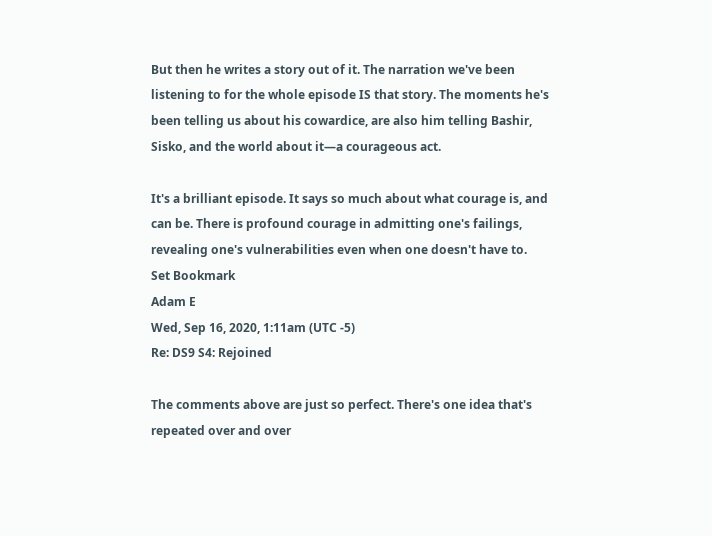But then he writes a story out of it. The narration we've been listening to for the whole episode IS that story. The moments he's been telling us about his cowardice, are also him telling Bashir, Sisko, and the world about it—a courageous act.

It's a brilliant episode. It says so much about what courage is, and can be. There is profound courage in admitting one's failings, revealing one's vulnerabilities even when one doesn't have to.
Set Bookmark
Adam E
Wed, Sep 16, 2020, 1:11am (UTC -5)
Re: DS9 S4: Rejoined

The comments above are just so perfect. There's one idea that's repeated over and over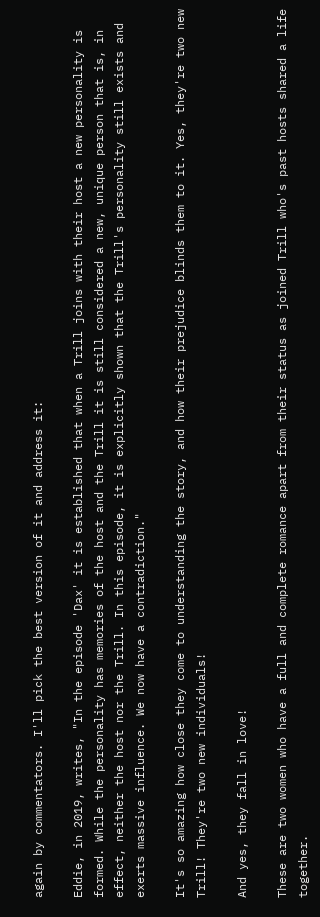again by commentators. I'll pick the best version of it and address it:

Eddie, in 2019, writes, "In the episode 'Dax' it is established that when a Trill joins with their host a new personality is formed. While the personality has memories of the host and the Trill it is still considered a new, unique person that is, in effect, neither the host nor the Trill. In this episode, it is explicitly shown that the Trill's personality still exists and exerts massive influence. We now have a contradiction."

It's so amazing how close they come to understanding the story, and how their prejudice blinds them to it. Yes, they're two new Trill! They're two new individuals!

And yes, they fall in love!

These are two women who have a full and complete romance apart from their status as joined Trill who's past hosts shared a life together.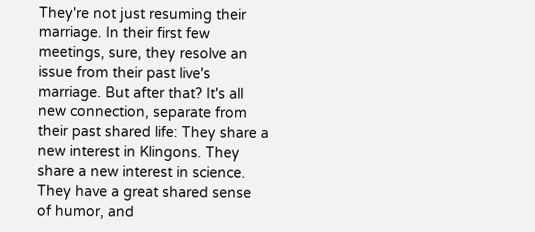They're not just resuming their marriage. In their first few meetings, sure, they resolve an issue from their past live's marriage. But after that? It's all new connection, separate from their past shared life: They share a new interest in Klingons. They share a new interest in science. They have a great shared sense of humor, and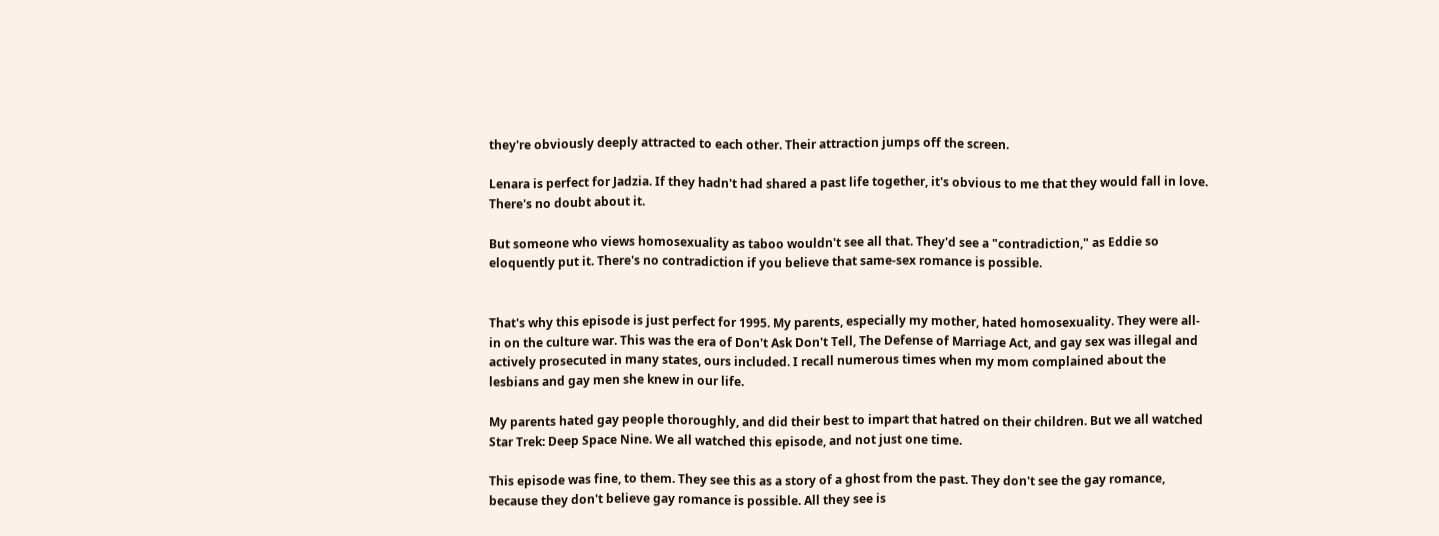they're obviously deeply attracted to each other. Their attraction jumps off the screen.

Lenara is perfect for Jadzia. If they hadn't had shared a past life together, it's obvious to me that they would fall in love. There's no doubt about it.

But someone who views homosexuality as taboo wouldn't see all that. They'd see a "contradiction," as Eddie so eloquently put it. There's no contradiction if you believe that same-sex romance is possible.


That's why this episode is just perfect for 1995. My parents, especially my mother, hated homosexuality. They were all-in on the culture war. This was the era of Don't Ask Don't Tell, The Defense of Marriage Act, and gay sex was illegal and actively prosecuted in many states, ours included. I recall numerous times when my mom complained about the lesbians and gay men she knew in our life.

My parents hated gay people thoroughly, and did their best to impart that hatred on their children. But we all watched Star Trek: Deep Space Nine. We all watched this episode, and not just one time.

This episode was fine, to them. They see this as a story of a ghost from the past. They don't see the gay romance, because they don't believe gay romance is possible. All they see is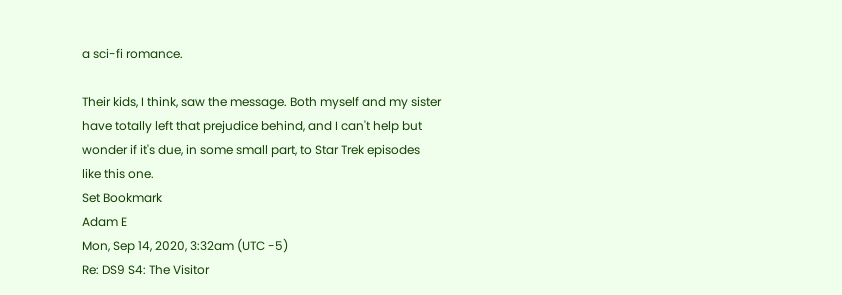a sci-fi romance.

Their kids, I think, saw the message. Both myself and my sister have totally left that prejudice behind, and I can't help but wonder if it's due, in some small part, to Star Trek episodes like this one.
Set Bookmark
Adam E
Mon, Sep 14, 2020, 3:32am (UTC -5)
Re: DS9 S4: The Visitor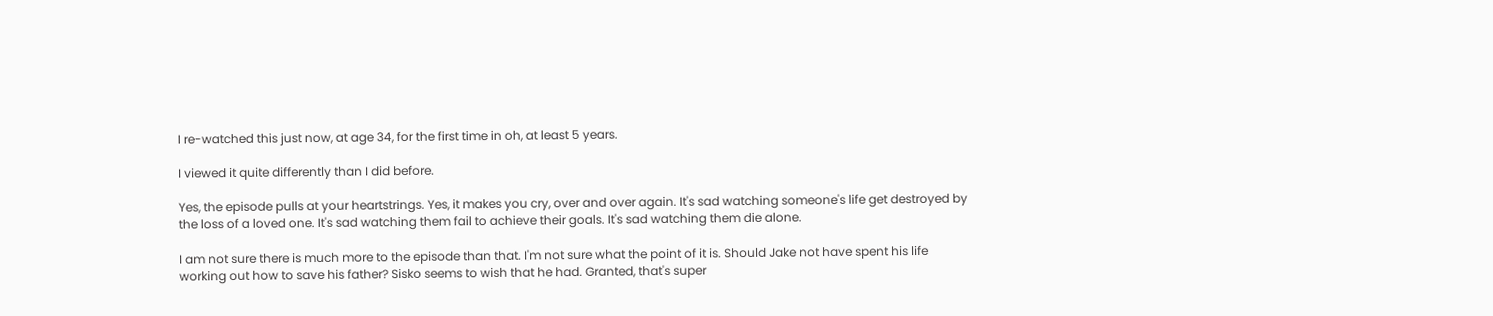I re-watched this just now, at age 34, for the first time in oh, at least 5 years.

I viewed it quite differently than I did before.

Yes, the episode pulls at your heartstrings. Yes, it makes you cry, over and over again. It's sad watching someone's life get destroyed by the loss of a loved one. It's sad watching them fail to achieve their goals. It's sad watching them die alone.

I am not sure there is much more to the episode than that. I'm not sure what the point of it is. Should Jake not have spent his life working out how to save his father? Sisko seems to wish that he had. Granted, that's super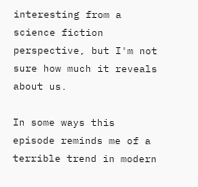interesting from a science fiction perspective, but I'm not sure how much it reveals about us.

In some ways this episode reminds me of a terrible trend in modern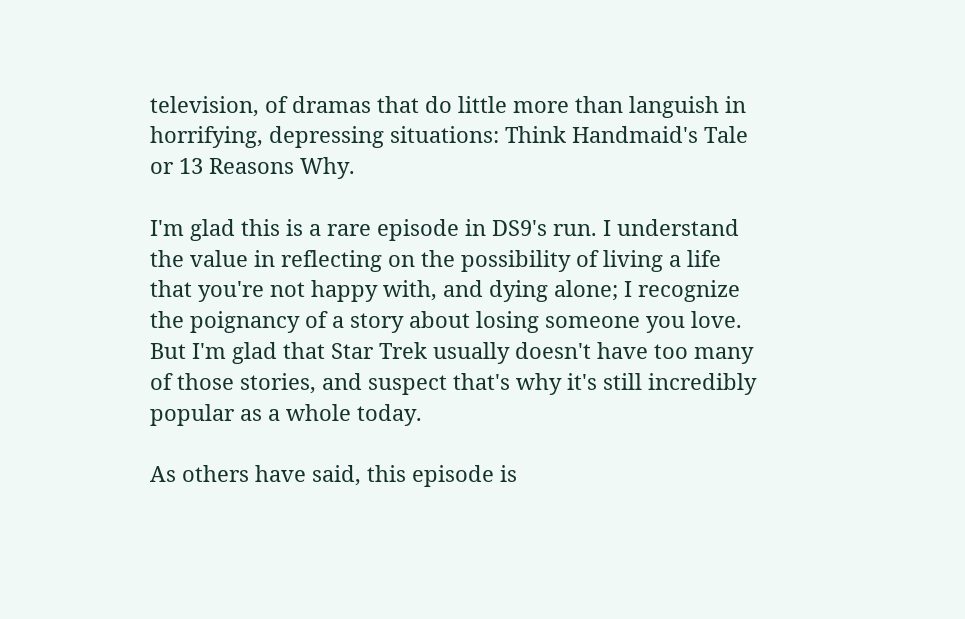television, of dramas that do little more than languish in horrifying, depressing situations: Think Handmaid's Tale or 13 Reasons Why.

I'm glad this is a rare episode in DS9's run. I understand the value in reflecting on the possibility of living a life that you're not happy with, and dying alone; I recognize the poignancy of a story about losing someone you love. But I'm glad that Star Trek usually doesn't have too many of those stories, and suspect that's why it's still incredibly popular as a whole today.

As others have said, this episode is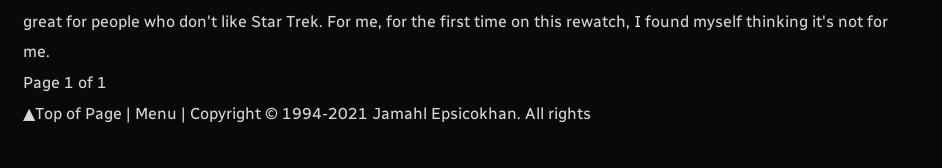great for people who don't like Star Trek. For me, for the first time on this rewatch, I found myself thinking it's not for me.
Page 1 of 1
▲Top of Page | Menu | Copyright © 1994-2021 Jamahl Epsicokhan. All rights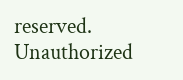reserved. Unauthorized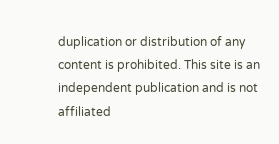duplication or distribution of any content is prohibited. This site is an independent publication and is not affiliated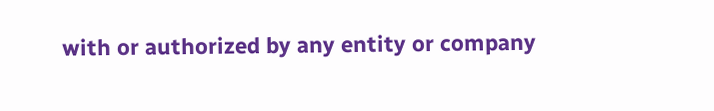with or authorized by any entity or company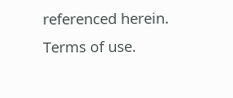referenced herein. Terms of use.